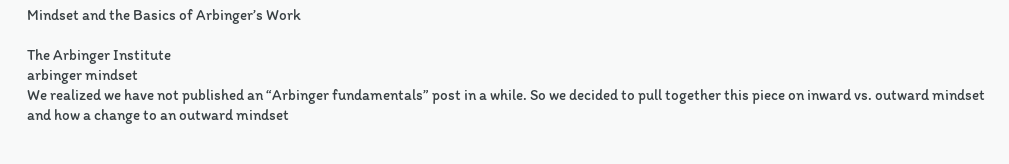Mindset and the Basics of Arbinger’s Work

The Arbinger Institute
arbinger mindset
We realized we have not published an “Arbinger fundamentals” post in a while. So we decided to pull together this piece on inward vs. outward mindset and how a change to an outward mindset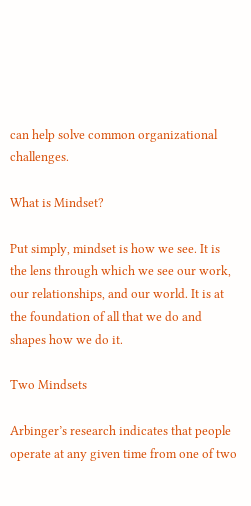can help solve common organizational challenges.

What is Mindset?

Put simply, mindset is how we see. It is the lens through which we see our work, our relationships, and our world. It is at the foundation of all that we do and shapes how we do it.

Two Mindsets

Arbinger’s research indicates that people operate at any given time from one of two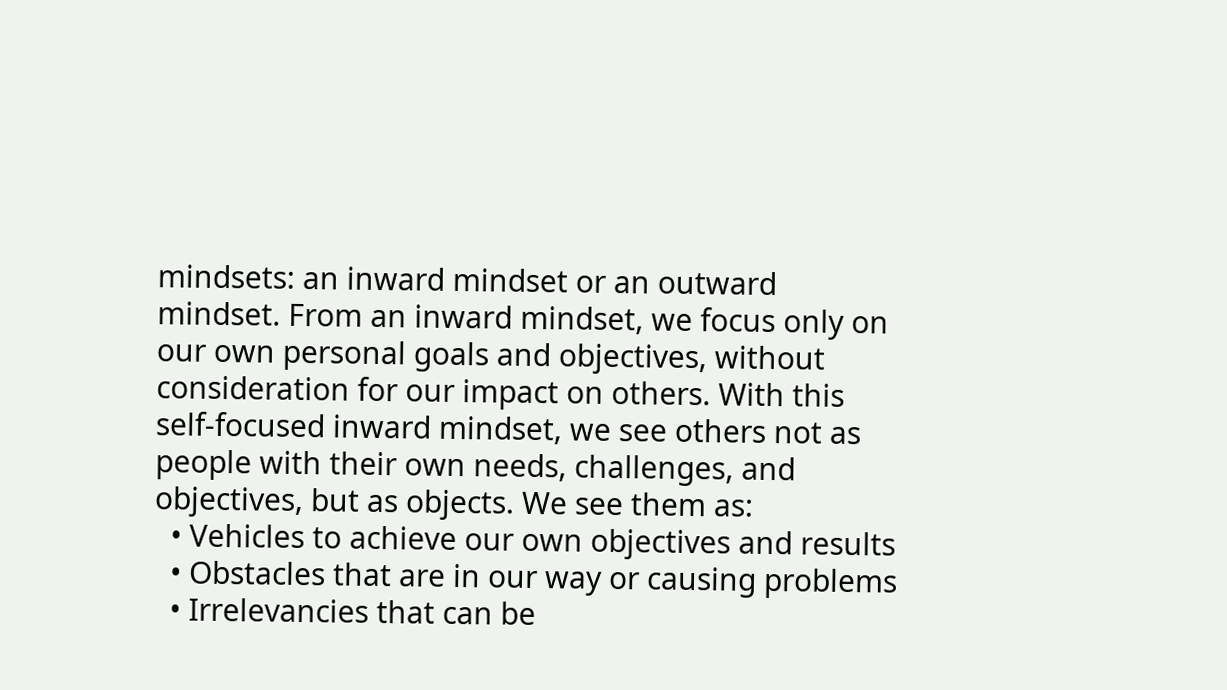mindsets: an inward mindset or an outward mindset. From an inward mindset, we focus only on our own personal goals and objectives, without consideration for our impact on others. With this self-focused inward mindset, we see others not as people with their own needs, challenges, and objectives, but as objects. We see them as:
  • Vehicles to achieve our own objectives and results
  • Obstacles that are in our way or causing problems
  • Irrelevancies that can be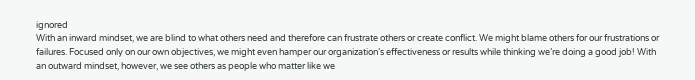ignored
With an inward mindset, we are blind to what others need and therefore can frustrate others or create conflict. We might blame others for our frustrations or failures. Focused only on our own objectives, we might even hamper our organization’s effectiveness or results while thinking we’re doing a good job! With an outward mindset, however, we see others as people who matter like we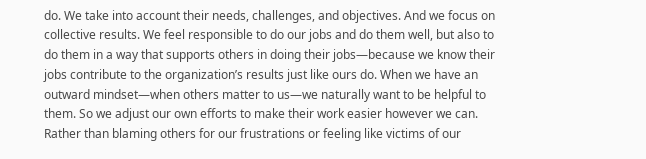do. We take into account their needs, challenges, and objectives. And we focus on collective results. We feel responsible to do our jobs and do them well, but also to do them in a way that supports others in doing their jobs—because we know their jobs contribute to the organization’s results just like ours do. When we have an outward mindset—when others matter to us—we naturally want to be helpful to them. So we adjust our own efforts to make their work easier however we can. Rather than blaming others for our frustrations or feeling like victims of our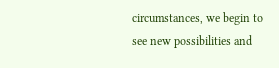circumstances, we begin to see new possibilities and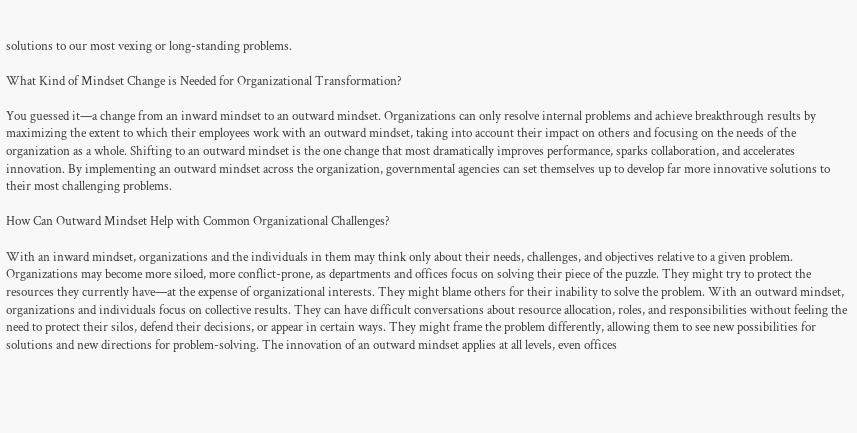solutions to our most vexing or long-standing problems.

What Kind of Mindset Change is Needed for Organizational Transformation?

You guessed it—a change from an inward mindset to an outward mindset. Organizations can only resolve internal problems and achieve breakthrough results by maximizing the extent to which their employees work with an outward mindset, taking into account their impact on others and focusing on the needs of the organization as a whole. Shifting to an outward mindset is the one change that most dramatically improves performance, sparks collaboration, and accelerates innovation. By implementing an outward mindset across the organization, governmental agencies can set themselves up to develop far more innovative solutions to their most challenging problems.

How Can Outward Mindset Help with Common Organizational Challenges?

With an inward mindset, organizations and the individuals in them may think only about their needs, challenges, and objectives relative to a given problem. Organizations may become more siloed, more conflict-prone, as departments and offices focus on solving their piece of the puzzle. They might try to protect the resources they currently have—at the expense of organizational interests. They might blame others for their inability to solve the problem. With an outward mindset, organizations and individuals focus on collective results. They can have difficult conversations about resource allocation, roles, and responsibilities without feeling the need to protect their silos, defend their decisions, or appear in certain ways. They might frame the problem differently, allowing them to see new possibilities for solutions and new directions for problem-solving. The innovation of an outward mindset applies at all levels, even offices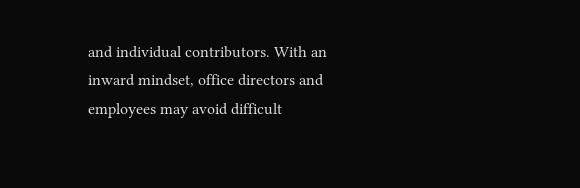and individual contributors. With an inward mindset, office directors and employees may avoid difficult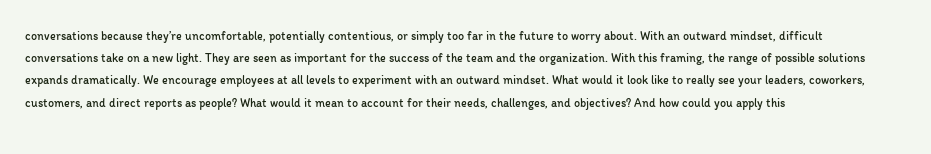conversations because they’re uncomfortable, potentially contentious, or simply too far in the future to worry about. With an outward mindset, difficult conversations take on a new light. They are seen as important for the success of the team and the organization. With this framing, the range of possible solutions expands dramatically. We encourage employees at all levels to experiment with an outward mindset. What would it look like to really see your leaders, coworkers, customers, and direct reports as people? What would it mean to account for their needs, challenges, and objectives? And how could you apply this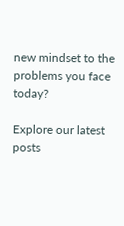new mindset to the problems you face today?

Explore our latest posts